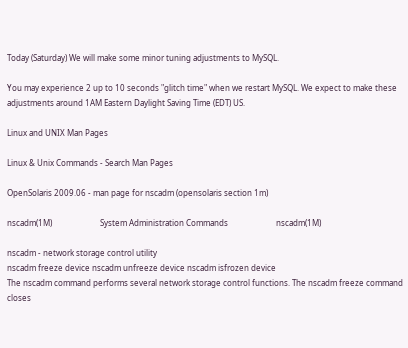Today (Saturday) We will make some minor tuning adjustments to MySQL.

You may experience 2 up to 10 seconds "glitch time" when we restart MySQL. We expect to make these adjustments around 1AM Eastern Daylight Saving Time (EDT) US.

Linux and UNIX Man Pages

Linux & Unix Commands - Search Man Pages

OpenSolaris 2009.06 - man page for nscadm (opensolaris section 1m)

nscadm(1M)                        System Administration Commands                        nscadm(1M)

nscadm - network storage control utility
nscadm freeze device nscadm unfreeze device nscadm isfrozen device
The nscadm command performs several network storage control functions. The nscadm freeze command closes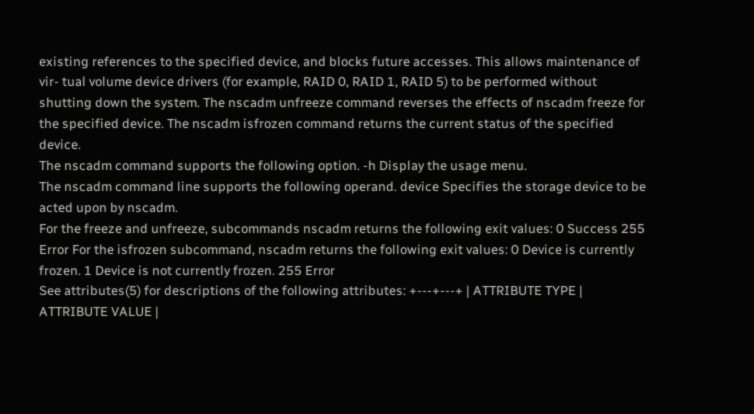existing references to the specified device, and blocks future accesses. This allows maintenance of vir- tual volume device drivers (for example, RAID 0, RAID 1, RAID 5) to be performed without shutting down the system. The nscadm unfreeze command reverses the effects of nscadm freeze for the specified device. The nscadm isfrozen command returns the current status of the specified device.
The nscadm command supports the following option. -h Display the usage menu.
The nscadm command line supports the following operand. device Specifies the storage device to be acted upon by nscadm.
For the freeze and unfreeze, subcommands nscadm returns the following exit values: 0 Success 255 Error For the isfrozen subcommand, nscadm returns the following exit values: 0 Device is currently frozen. 1 Device is not currently frozen. 255 Error
See attributes(5) for descriptions of the following attributes: +---+---+ | ATTRIBUTE TYPE | ATTRIBUTE VALUE |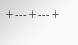+---+---+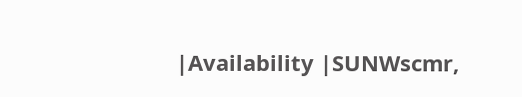|Availability |SUNWscmr,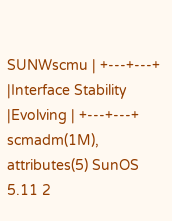SUNWscmu | +---+---+ |Interface Stability |Evolving | +---+---+
scmadm(1M), attributes(5) SunOS 5.11 2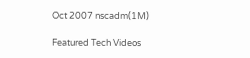Oct 2007 nscadm(1M)

Featured Tech Videos